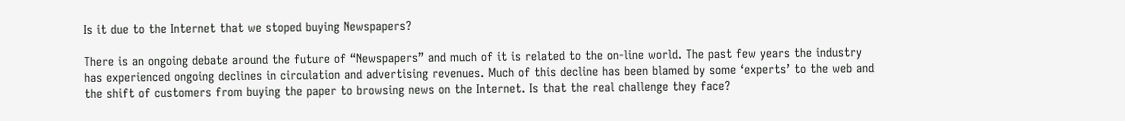Is it due to the Internet that we stoped buying Newspapers?

There is an ongoing debate around the future of “Newspapers” and much of it is related to the on-line world. The past few years the industry has experienced ongoing declines in circulation and advertising revenues. Much of this decline has been blamed by some ‘experts’ to the web and the shift of customers from buying the paper to browsing news on the Internet. Is that the real challenge they face?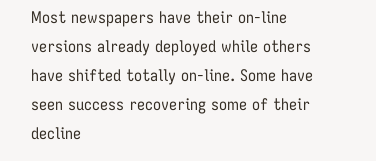Most newspapers have their on-line versions already deployed while others have shifted totally on-line. Some have seen success recovering some of their decline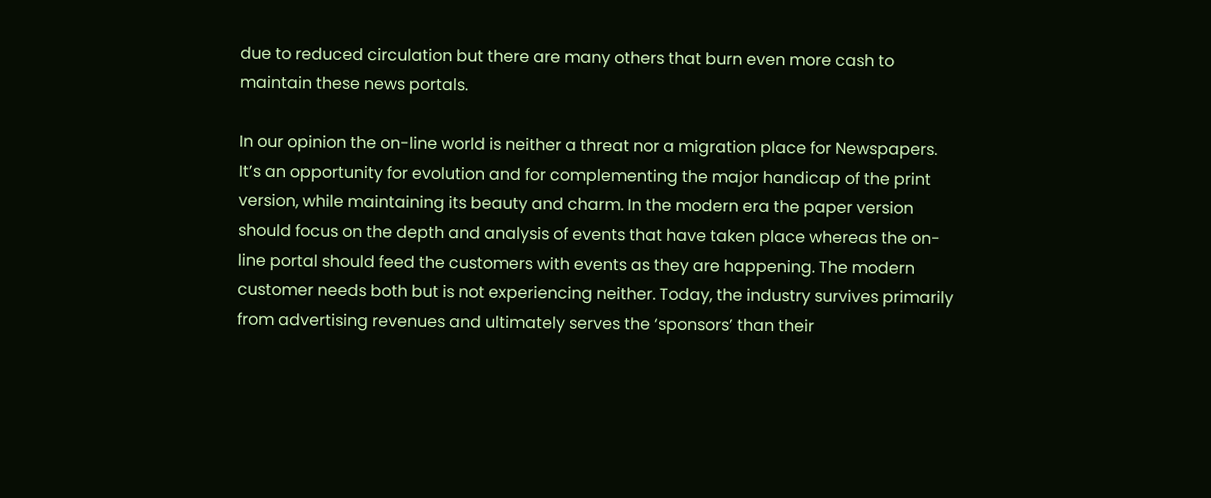due to reduced circulation but there are many others that burn even more cash to maintain these news portals.

In our opinion the on-line world is neither a threat nor a migration place for Newspapers. It’s an opportunity for evolution and for complementing the major handicap of the print version, while maintaining its beauty and charm. In the modern era the paper version should focus on the depth and analysis of events that have taken place whereas the on-line portal should feed the customers with events as they are happening. The modern customer needs both but is not experiencing neither. Today, the industry survives primarily from advertising revenues and ultimately serves the ‘sponsors’ than their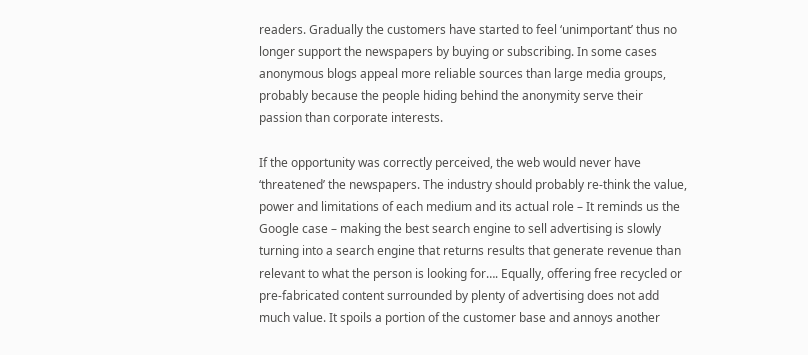readers. Gradually the customers have started to feel ‘unimportant’ thus no longer support the newspapers by buying or subscribing. In some cases anonymous blogs appeal more reliable sources than large media groups, probably because the people hiding behind the anonymity serve their passion than corporate interests.

If the opportunity was correctly perceived, the web would never have ‘threatened’ the newspapers. The industry should probably re-think the value, power and limitations of each medium and its actual role – It reminds us the Google case – making the best search engine to sell advertising is slowly turning into a search engine that returns results that generate revenue than relevant to what the person is looking for…. Equally, offering free recycled or pre-fabricated content surrounded by plenty of advertising does not add much value. It spoils a portion of the customer base and annoys another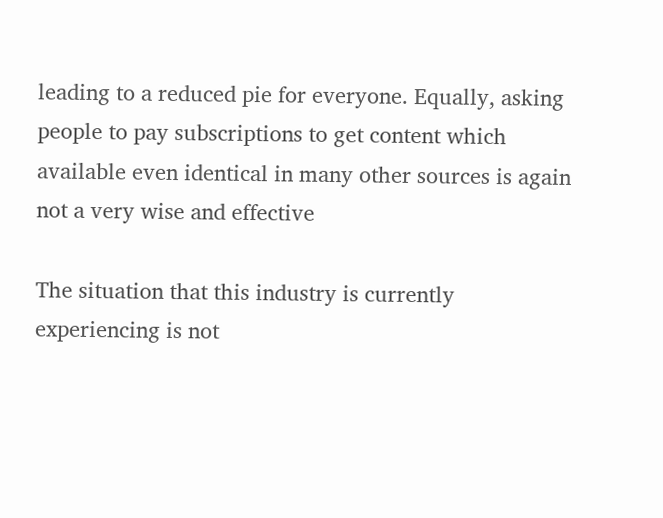leading to a reduced pie for everyone. Equally, asking people to pay subscriptions to get content which available even identical in many other sources is again not a very wise and effective

The situation that this industry is currently experiencing is not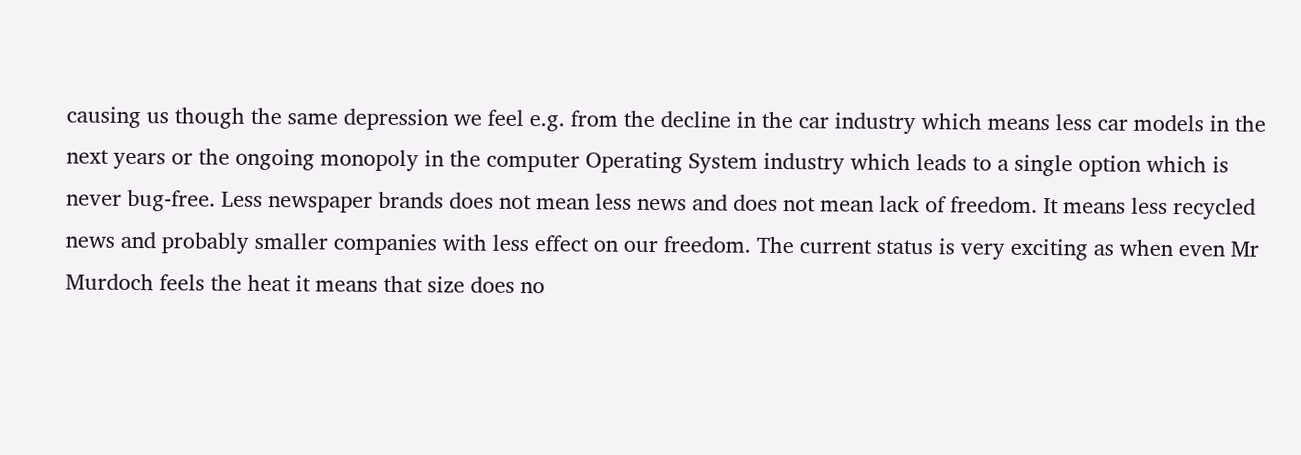causing us though the same depression we feel e.g. from the decline in the car industry which means less car models in the next years or the ongoing monopoly in the computer Operating System industry which leads to a single option which is never bug-free. Less newspaper brands does not mean less news and does not mean lack of freedom. It means less recycled news and probably smaller companies with less effect on our freedom. The current status is very exciting as when even Mr Murdoch feels the heat it means that size does no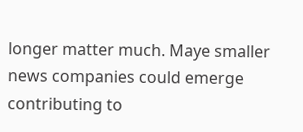longer matter much. Maye smaller news companies could emerge contributing to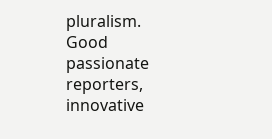pluralism. Good passionate reporters, innovative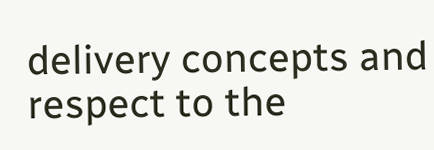delivery concepts and respect to the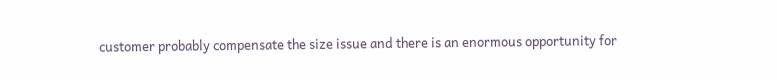customer probably compensate the size issue and there is an enormous opportunity for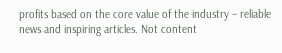profits based on the core value of the industry – reliable news and inspiring articles. Not content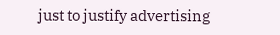just to justify advertising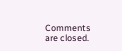Comments are closed.